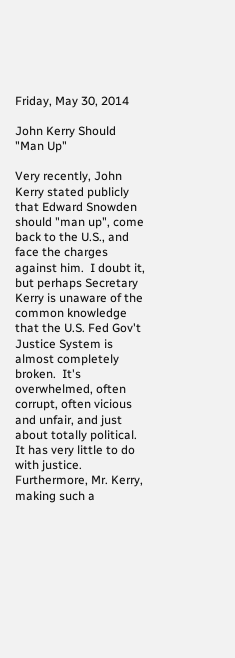Friday, May 30, 2014

John Kerry Should "Man Up"

Very recently, John Kerry stated publicly that Edward Snowden should "man up", come back to the U.S., and face the charges against him.  I doubt it, but perhaps Secretary Kerry is unaware of the common knowledge that the U.S. Fed Gov't Justice System is almost completely broken.  It's overwhelmed, often corrupt, often vicious and unfair, and just about totally political.  It has very little to do with justice.  Furthermore, Mr. Kerry, making such a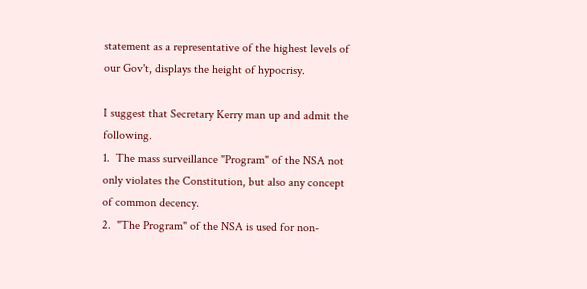statement as a representative of the highest levels of our Gov't, displays the height of hypocrisy.

I suggest that Secretary Kerry man up and admit the following.
1.  The mass surveillance "Program" of the NSA not only violates the Constitution, but also any concept of common decency.
2.  "The Program" of the NSA is used for non-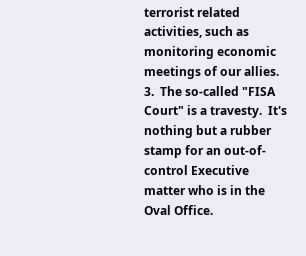terrorist related activities, such as monitoring economic meetings of our allies.
3.  The so-called "FISA Court" is a travesty.  It's nothing but a rubber stamp for an out-of-control Executive matter who is in the Oval Office.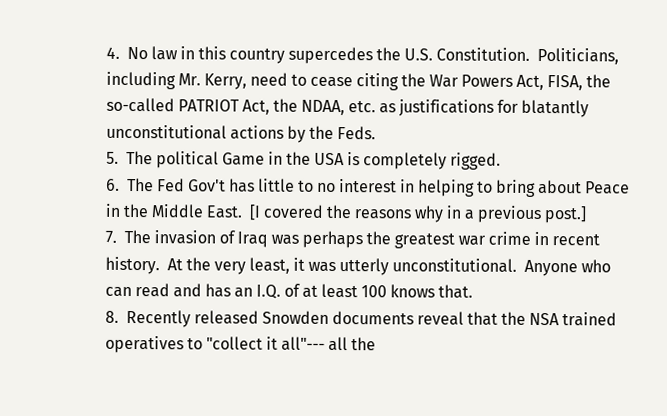4.  No law in this country supercedes the U.S. Constitution.  Politicians, including Mr. Kerry, need to cease citing the War Powers Act, FISA, the so-called PATRIOT Act, the NDAA, etc. as justifications for blatantly unconstitutional actions by the Feds.
5.  The political Game in the USA is completely rigged.
6.  The Fed Gov't has little to no interest in helping to bring about Peace in the Middle East.  [I covered the reasons why in a previous post.]
7.  The invasion of Iraq was perhaps the greatest war crime in recent history.  At the very least, it was utterly unconstitutional.  Anyone who can read and has an I.Q. of at least 100 knows that.
8.  Recently released Snowden documents reveal that the NSA trained operatives to "collect it all"--- all the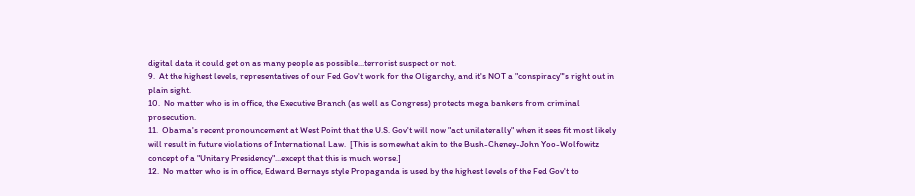digital data it could get on as many people as possible...terrorist suspect or not.
9.  At the highest levels, representatives of our Fed Gov't work for the Oligarchy, and it's NOT a "conspiracy"'s right out in plain sight.
10.  No matter who is in office, the Executive Branch (as well as Congress) protects mega bankers from criminal prosecution.
11.  Obama's recent pronouncement at West Point that the U.S. Gov't will now "act unilaterally" when it sees fit most likely will result in future violations of International Law.  [This is somewhat akin to the Bush-Cheney-John Yoo-Wolfowitz concept of a "Unitary Presidency"...except that this is much worse.]
12.  No matter who is in office, Edward Bernays style Propaganda is used by the highest levels of the Fed Gov't to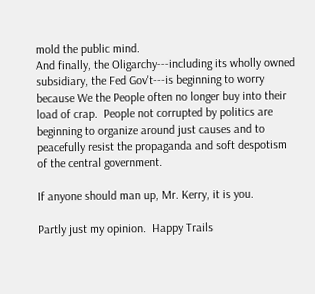mold the public mind.
And finally, the Oligarchy---including its wholly owned subsidiary, the Fed Gov't---is beginning to worry because We the People often no longer buy into their load of crap.  People not corrupted by politics are beginning to organize around just causes and to peacefully resist the propaganda and soft despotism of the central government.

If anyone should man up, Mr. Kerry, it is you.

Partly just my opinion.  Happy Trails